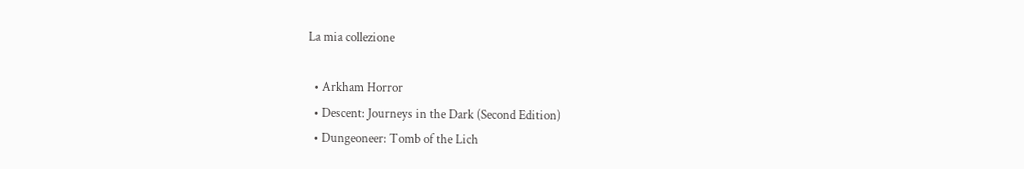La mia collezione

  • Arkham Horror
  • Descent: Journeys in the Dark (Second Edition)
  • Dungeoneer: Tomb of the Lich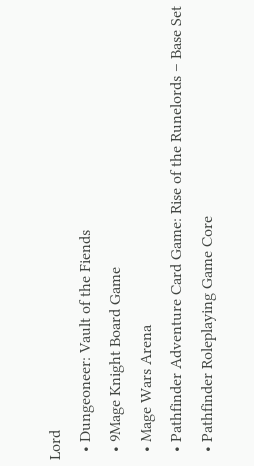Lord
  • Dungeoneer: Vault of the Fiends
  • 9Mage Knight Board Game
  • Mage Wars Arena
  • Pathfinder Adventure Card Game: Rise of the Runelords – Base Set
  • Pathfinder Roleplaying Game Core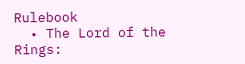Rulebook
  • The Lord of the Rings: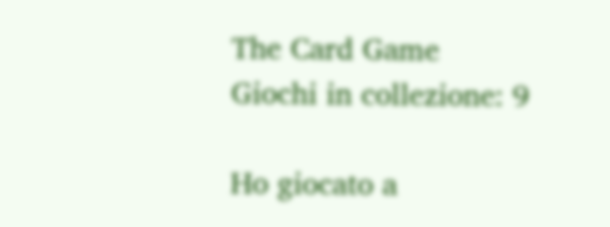The Card Game
Giochi in collezione: 9

Ho giocato a